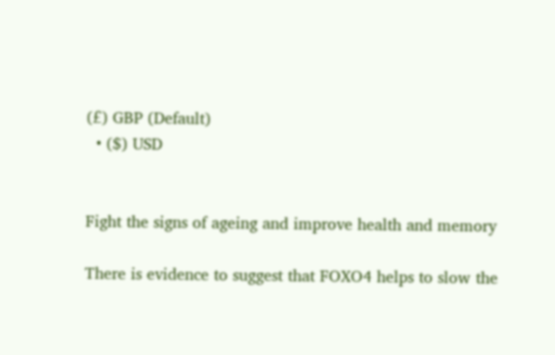(£) GBP (Default)
  • ($) USD


Fight the signs of ageing and improve health and memory

There is evidence to suggest that FOXO4 helps to slow the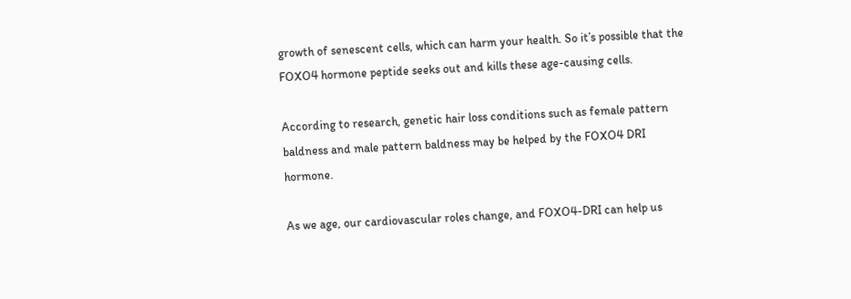growth of senescent cells, which can harm your health. So it’s possible that the FOXO4 hormone peptide seeks out and kills these age-causing cells.

According to research, genetic hair loss conditions such as female pattern baldness and male pattern baldness may be helped by the FOXO4 DRI hormone.

As we age, our cardiovascular roles change, and FOXO4-DRI can help us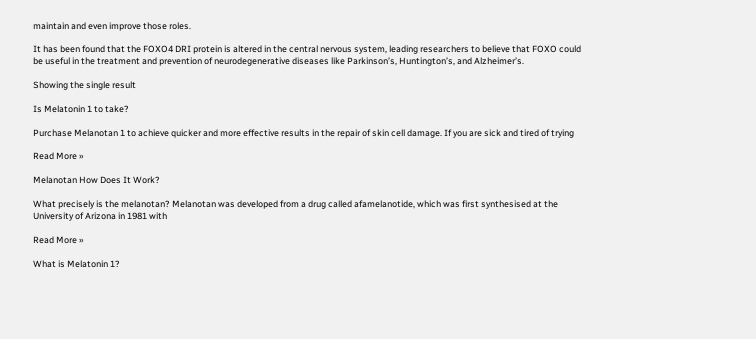maintain and even improve those roles.

It has been found that the FOXO4 DRI protein is altered in the central nervous system, leading researchers to believe that FOXO could be useful in the treatment and prevention of neurodegenerative diseases like Parkinson’s, Huntington’s, and Alzheimer’s.

Showing the single result

Is Melatonin 1 to take?

Purchase Melanotan 1 to achieve quicker and more effective results in the repair of skin cell damage. If you are sick and tired of trying

Read More »

Melanotan How Does It Work?

What precisely is the melanotan? Melanotan was developed from a drug called afamelanotide, which was first synthesised at the University of Arizona in 1981 with

Read More »

What is Melatonin 1?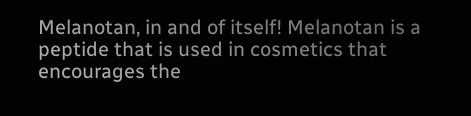Melanotan, in and of itself! Melanotan is a peptide that is used in cosmetics that encourages the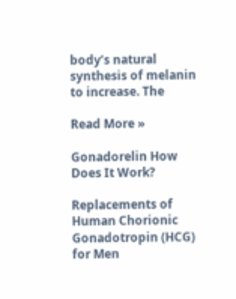body’s natural synthesis of melanin to increase. The

Read More »

Gonadorelin How Does It Work?

Replacements of Human Chorionic Gonadotropin (HCG) for Men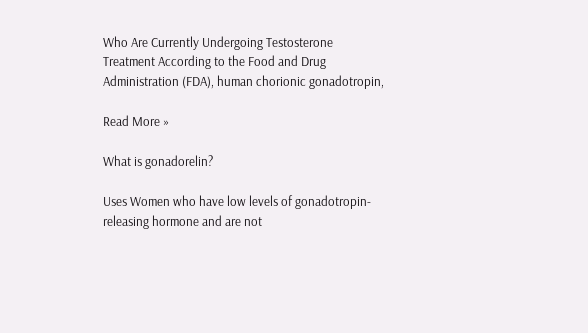Who Are Currently Undergoing Testosterone Treatment According to the Food and Drug Administration (FDA), human chorionic gonadotropin,

Read More »

What is gonadorelin?

Uses Women who have low levels of gonadotropin-releasing hormone and are not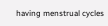having menstrual cycles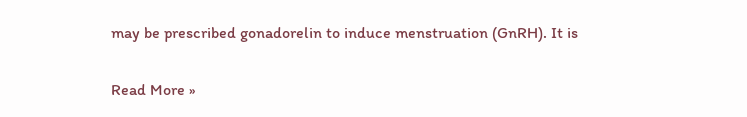may be prescribed gonadorelin to induce menstruation (GnRH). It is

Read More »